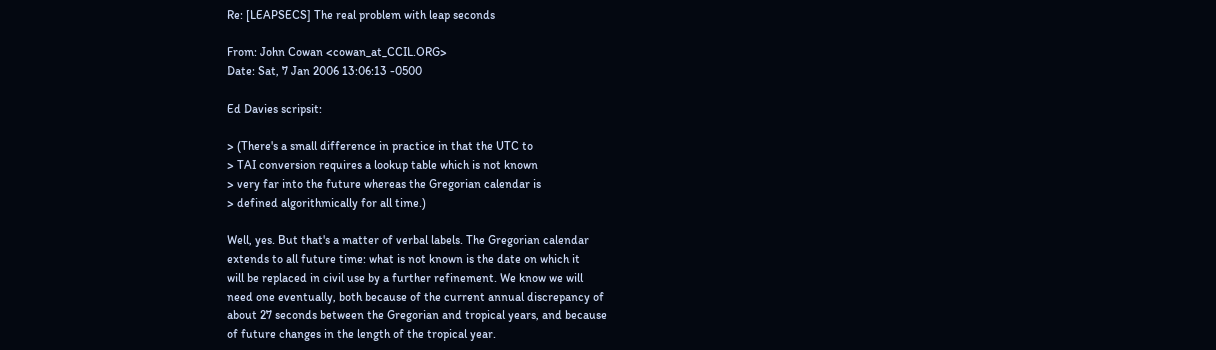Re: [LEAPSECS] The real problem with leap seconds

From: John Cowan <cowan_at_CCIL.ORG>
Date: Sat, 7 Jan 2006 13:06:13 -0500

Ed Davies scripsit:

> (There's a small difference in practice in that the UTC to
> TAI conversion requires a lookup table which is not known
> very far into the future whereas the Gregorian calendar is
> defined algorithmically for all time.)

Well, yes. But that's a matter of verbal labels. The Gregorian calendar
extends to all future time: what is not known is the date on which it
will be replaced in civil use by a further refinement. We know we will
need one eventually, both because of the current annual discrepancy of
about 27 seconds between the Gregorian and tropical years, and because
of future changes in the length of the tropical year.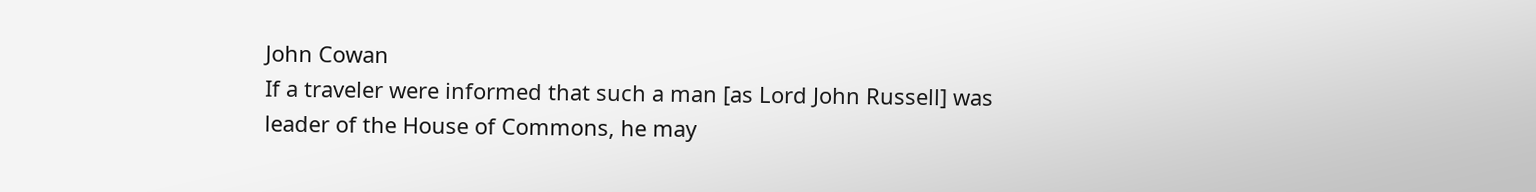John Cowan
If a traveler were informed that such a man [as Lord John Russell] was
leader of the House of Commons, he may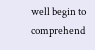well begin to comprehend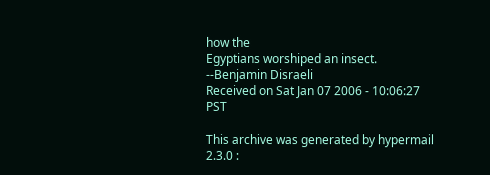how the
Egyptians worshiped an insect.  --Benjamin Disraeli
Received on Sat Jan 07 2006 - 10:06:27 PST

This archive was generated by hypermail 2.3.0 :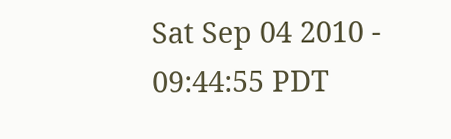Sat Sep 04 2010 - 09:44:55 PDT